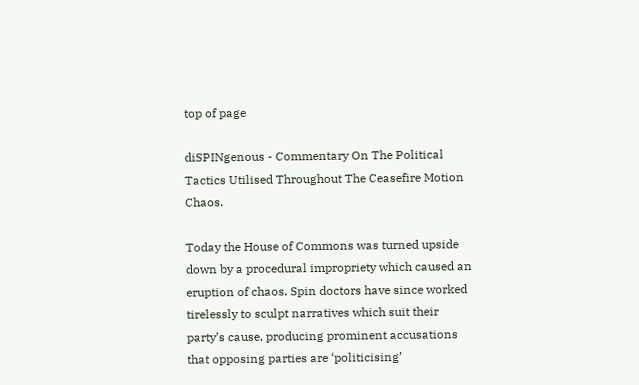top of page

diSPINgenous - Commentary On The Political Tactics Utilised Throughout The Ceasefire Motion Chaos.

Today the House of Commons was turned upside down by a procedural impropriety which caused an eruption of chaos. Spin doctors have since worked tirelessly to sculpt narratives which suit their party’s cause, producing prominent accusations that opposing parties are ‘politicising’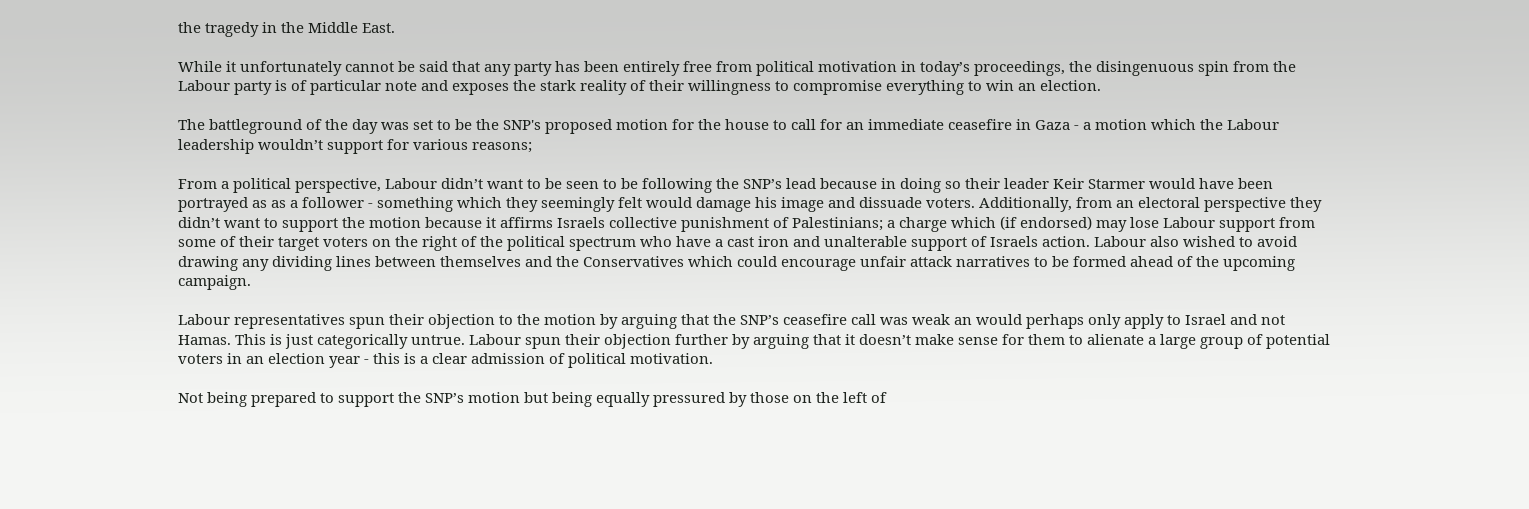the tragedy in the Middle East.

While it unfortunately cannot be said that any party has been entirely free from political motivation in today’s proceedings, the disingenuous spin from the Labour party is of particular note and exposes the stark reality of their willingness to compromise everything to win an election.

The battleground of the day was set to be the SNP's proposed motion for the house to call for an immediate ceasefire in Gaza - a motion which the Labour leadership wouldn’t support for various reasons;

From a political perspective, Labour didn’t want to be seen to be following the SNP’s lead because in doing so their leader Keir Starmer would have been portrayed as as a follower - something which they seemingly felt would damage his image and dissuade voters. Additionally, from an electoral perspective they didn’t want to support the motion because it affirms Israels collective punishment of Palestinians; a charge which (if endorsed) may lose Labour support from some of their target voters on the right of the political spectrum who have a cast iron and unalterable support of Israels action. Labour also wished to avoid drawing any dividing lines between themselves and the Conservatives which could encourage unfair attack narratives to be formed ahead of the upcoming campaign.

Labour representatives spun their objection to the motion by arguing that the SNP’s ceasefire call was weak an would perhaps only apply to Israel and not Hamas. This is just categorically untrue. Labour spun their objection further by arguing that it doesn’t make sense for them to alienate a large group of potential voters in an election year - this is a clear admission of political motivation.

Not being prepared to support the SNP’s motion but being equally pressured by those on the left of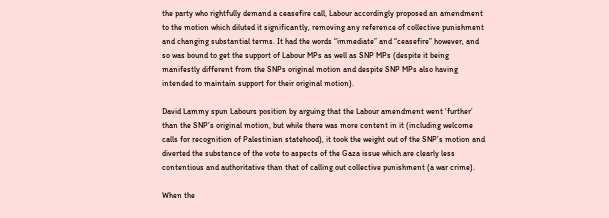the party who rightfully demand a ceasefire call, Labour accordingly proposed an amendment to the motion which diluted it significantly, removing any reference of collective punishment and changing substantial terms. It had the words “immediate” and “ceasefire” however, and so was bound to get the support of Labour MPs as well as SNP MPs (despite it being manifestly different from the SNPs original motion and despite SNP MPs also having intended to maintain support for their original motion).

David Lammy spun Labours position by arguing that the Labour amendment went ‘further’ than the SNP’s original motion, but while there was more content in it (including welcome calls for recognition of Palestinian statehood), it took the weight out of the SNP’s motion and diverted the substance of the vote to aspects of the Gaza issue which are clearly less contentious and authoritative than that of calling out collective punishment (a war crime).

When the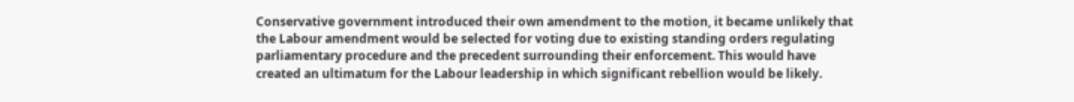Conservative government introduced their own amendment to the motion, it became unlikely that the Labour amendment would be selected for voting due to existing standing orders regulating parliamentary procedure and the precedent surrounding their enforcement. This would have created an ultimatum for the Labour leadership in which significant rebellion would be likely.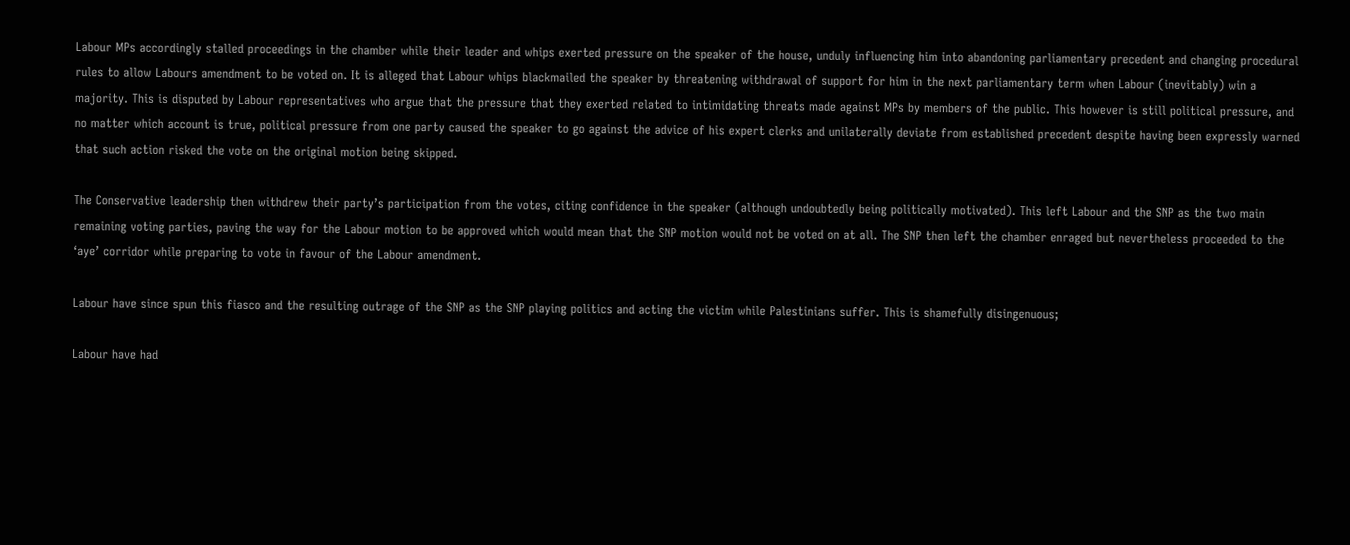Labour MPs accordingly stalled proceedings in the chamber while their leader and whips exerted pressure on the speaker of the house, unduly influencing him into abandoning parliamentary precedent and changing procedural rules to allow Labours amendment to be voted on. It is alleged that Labour whips blackmailed the speaker by threatening withdrawal of support for him in the next parliamentary term when Labour (inevitably) win a majority. This is disputed by Labour representatives who argue that the pressure that they exerted related to intimidating threats made against MPs by members of the public. This however is still political pressure, and no matter which account is true, political pressure from one party caused the speaker to go against the advice of his expert clerks and unilaterally deviate from established precedent despite having been expressly warned that such action risked the vote on the original motion being skipped.

The Conservative leadership then withdrew their party’s participation from the votes, citing confidence in the speaker (although undoubtedly being politically motivated). This left Labour and the SNP as the two main remaining voting parties, paving the way for the Labour motion to be approved which would mean that the SNP motion would not be voted on at all. The SNP then left the chamber enraged but nevertheless proceeded to the ‘aye’ corridor while preparing to vote in favour of the Labour amendment.

Labour have since spun this fiasco and the resulting outrage of the SNP as the SNP playing politics and acting the victim while Palestinians suffer. This is shamefully disingenuous;

Labour have had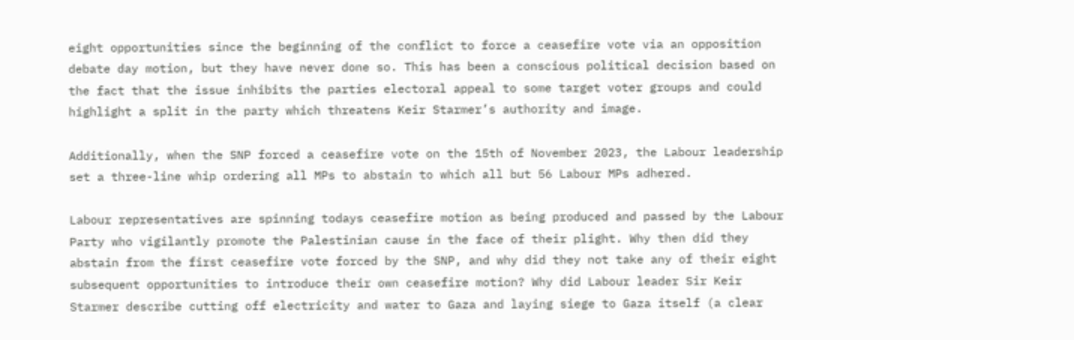eight opportunities since the beginning of the conflict to force a ceasefire vote via an opposition debate day motion, but they have never done so. This has been a conscious political decision based on the fact that the issue inhibits the parties electoral appeal to some target voter groups and could highlight a split in the party which threatens Keir Starmer’s authority and image.

Additionally, when the SNP forced a ceasefire vote on the 15th of November 2023, the Labour leadership set a three-line whip ordering all MPs to abstain to which all but 56 Labour MPs adhered.

Labour representatives are spinning todays ceasefire motion as being produced and passed by the Labour Party who vigilantly promote the Palestinian cause in the face of their plight. Why then did they abstain from the first ceasefire vote forced by the SNP, and why did they not take any of their eight subsequent opportunities to introduce their own ceasefire motion? Why did Labour leader Sir Keir Starmer describe cutting off electricity and water to Gaza and laying siege to Gaza itself (a clear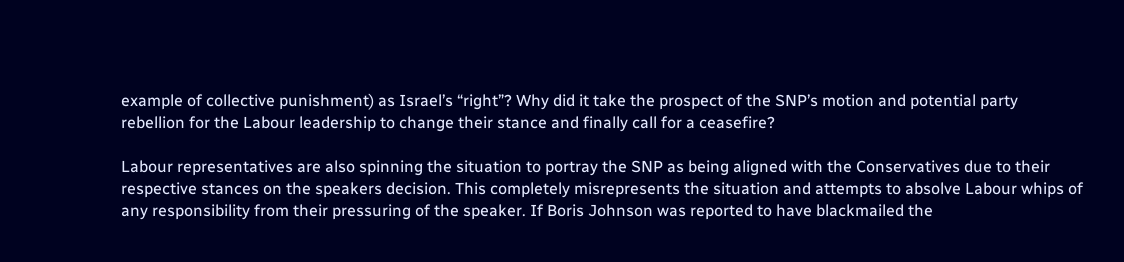example of collective punishment) as Israel’s “right”? Why did it take the prospect of the SNP’s motion and potential party rebellion for the Labour leadership to change their stance and finally call for a ceasefire?

Labour representatives are also spinning the situation to portray the SNP as being aligned with the Conservatives due to their respective stances on the speakers decision. This completely misrepresents the situation and attempts to absolve Labour whips of any responsibility from their pressuring of the speaker. If Boris Johnson was reported to have blackmailed the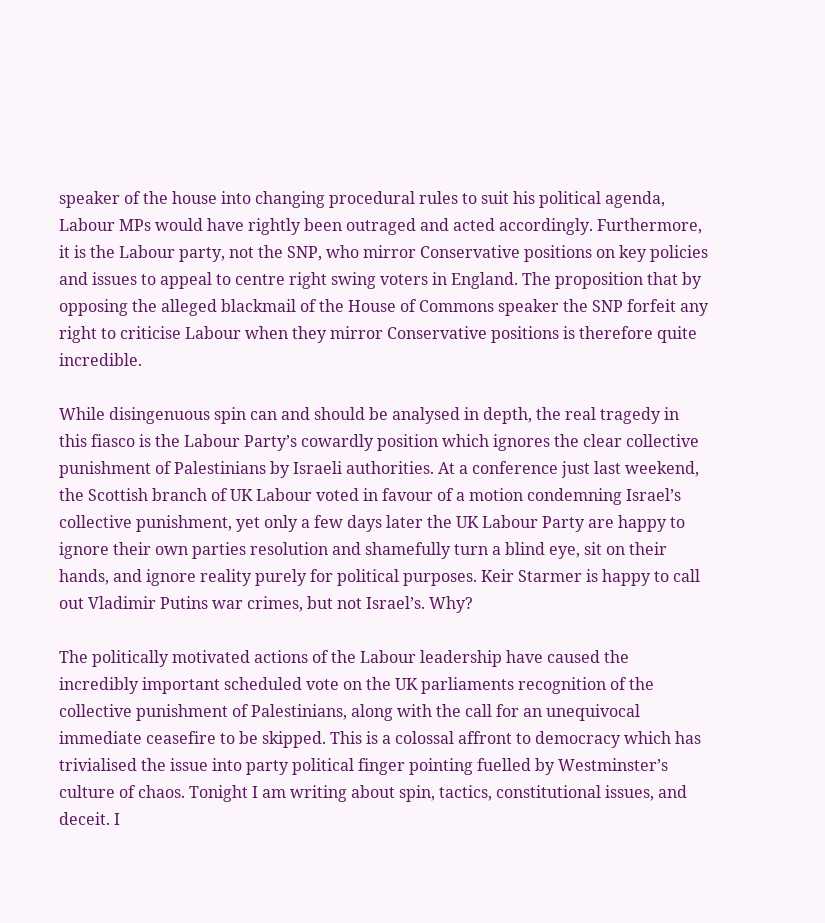speaker of the house into changing procedural rules to suit his political agenda, Labour MPs would have rightly been outraged and acted accordingly. Furthermore, it is the Labour party, not the SNP, who mirror Conservative positions on key policies and issues to appeal to centre right swing voters in England. The proposition that by opposing the alleged blackmail of the House of Commons speaker the SNP forfeit any right to criticise Labour when they mirror Conservative positions is therefore quite incredible.

While disingenuous spin can and should be analysed in depth, the real tragedy in this fiasco is the Labour Party’s cowardly position which ignores the clear collective punishment of Palestinians by Israeli authorities. At a conference just last weekend, the Scottish branch of UK Labour voted in favour of a motion condemning Israel’s collective punishment, yet only a few days later the UK Labour Party are happy to ignore their own parties resolution and shamefully turn a blind eye, sit on their hands, and ignore reality purely for political purposes. Keir Starmer is happy to call out Vladimir Putins war crimes, but not Israel’s. Why?

The politically motivated actions of the Labour leadership have caused the incredibly important scheduled vote on the UK parliaments recognition of the collective punishment of Palestinians, along with the call for an unequivocal immediate ceasefire to be skipped. This is a colossal affront to democracy which has trivialised the issue into party political finger pointing fuelled by Westminster’s culture of chaos. Tonight I am writing about spin, tactics, constitutional issues, and deceit. I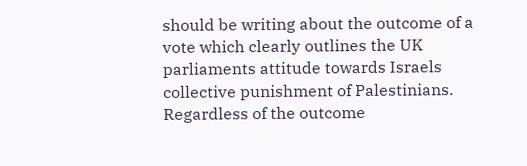should be writing about the outcome of a vote which clearly outlines the UK parliaments attitude towards Israels collective punishment of Palestinians. Regardless of the outcome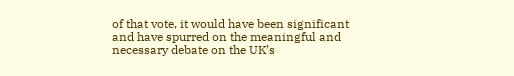of that vote, it would have been significant and have spurred on the meaningful and necessary debate on the UK’s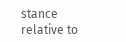stance relative to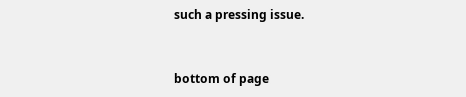such a pressing issue.



bottom of page